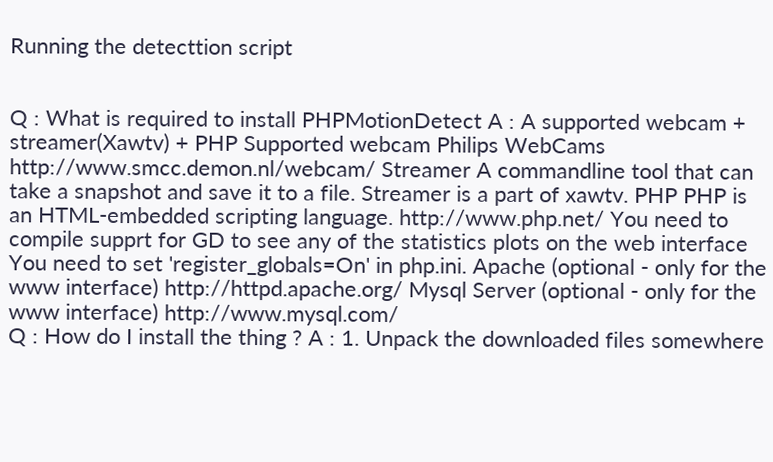Running the detecttion script


Q : What is required to install PHPMotionDetect A : A supported webcam + streamer(Xawtv) + PHP Supported webcam Philips WebCams
http://www.smcc.demon.nl/webcam/ Streamer A commandline tool that can take a snapshot and save it to a file. Streamer is a part of xawtv. PHP PHP is an HTML-embedded scripting language. http://www.php.net/ You need to compile supprt for GD to see any of the statistics plots on the web interface You need to set 'register_globals=On' in php.ini. Apache (optional - only for the www interface) http://httpd.apache.org/ Mysql Server (optional - only for the www interface) http://www.mysql.com/
Q : How do I install the thing ? A : 1. Unpack the downloaded files somewhere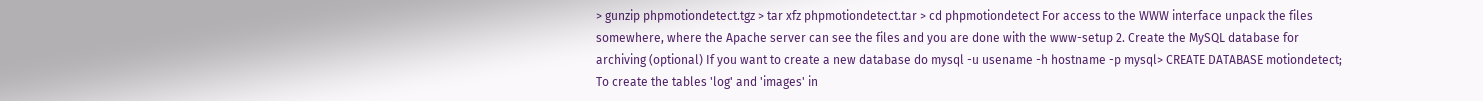> gunzip phpmotiondetect.tgz > tar xfz phpmotiondetect.tar > cd phpmotiondetect For access to the WWW interface unpack the files somewhere, where the Apache server can see the files and you are done with the www-setup 2. Create the MySQL database for archiving (optional) If you want to create a new database do mysql -u usename -h hostname -p mysql> CREATE DATABASE motiondetect; To create the tables 'log' and 'images' in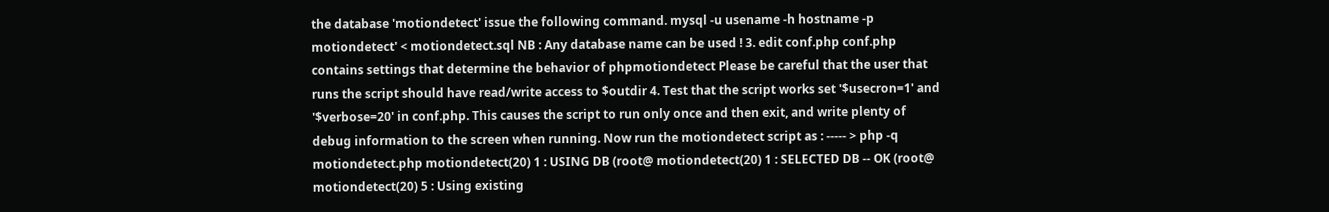the database 'motiondetect' issue the following command. mysql -u usename -h hostname -p motiondetect' < motiondetect.sql NB : Any database name can be used ! 3. edit conf.php conf.php contains settings that determine the behavior of phpmotiondetect Please be careful that the user that runs the script should have read/write access to $outdir 4. Test that the script works set '$usecron=1' and '$verbose=20' in conf.php. This causes the script to run only once and then exit, and write plenty of debug information to the screen when running. Now run the motiondetect script as : ----- > php -q motiondetect.php motiondetect(20) 1 : USING DB (root@ motiondetect(20) 1 : SELECTED DB -- OK (root@ motiondetect(20) 5 : Using existing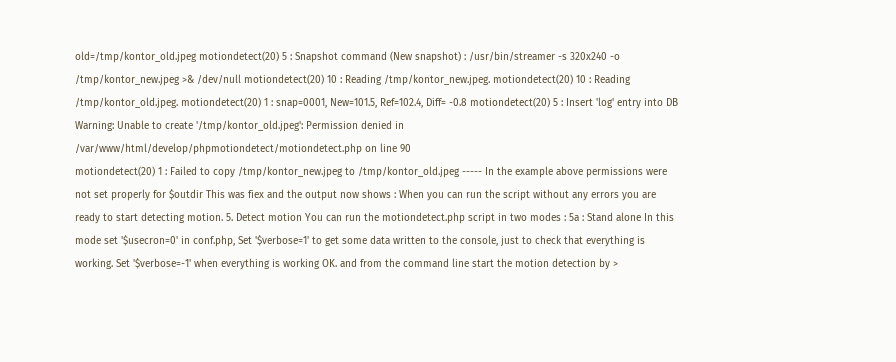old=/tmp/kontor_old.jpeg motiondetect(20) 5 : Snapshot command (New snapshot) : /usr/bin/streamer -s 320x240 -o /tmp/kontor_new.jpeg >& /dev/null motiondetect(20) 10 : Reading /tmp/kontor_new.jpeg. motiondetect(20) 10 : Reading /tmp/kontor_old.jpeg. motiondetect(20) 1 : snap=0001, New=101.5, Ref=102.4, Diff= -0.8 motiondetect(20) 5 : Insert 'log' entry into DB
Warning: Unable to create '/tmp/kontor_old.jpeg': Permission denied in /var/www/html/develop/phpmotiondetect/motiondetect.php on line 90
motiondetect(20) 1 : Failed to copy /tmp/kontor_new.jpeg to /tmp/kontor_old.jpeg ----- In the example above permissions were not set properly for $outdir This was fiex and the output now shows : When you can run the script without any errors you are ready to start detecting motion. 5. Detect motion You can run the motiondetect.php script in two modes : 5a : Stand alone In this mode set '$usecron=0' in conf.php, Set '$verbose=1' to get some data written to the console, just to check that everything is working. Set '$verbose=-1' when everything is working OK. and from the command line start the motion detection by >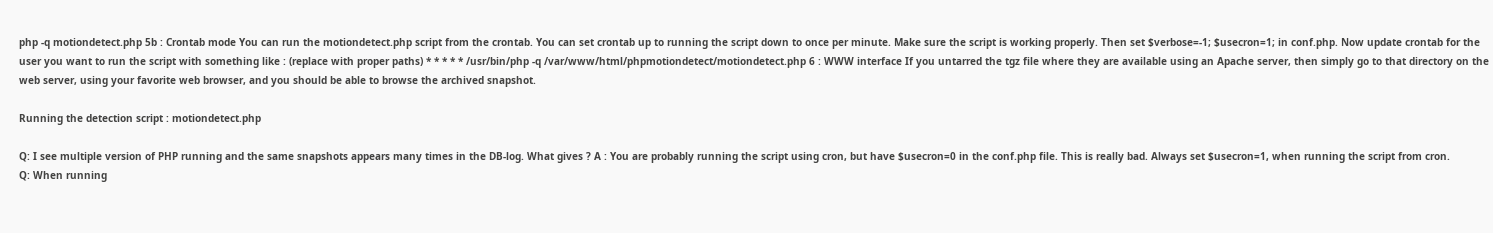php -q motiondetect.php 5b : Crontab mode You can run the motiondetect.php script from the crontab. You can set crontab up to running the script down to once per minute. Make sure the script is working properly. Then set $verbose=-1; $usecron=1; in conf.php. Now update crontab for the user you want to run the script with something like : (replace with proper paths) * * * * * /usr/bin/php -q /var/www/html/phpmotiondetect/motiondetect.php 6 : WWW interface If you untarred the tgz file where they are available using an Apache server, then simply go to that directory on the web server, using your favorite web browser, and you should be able to browse the archived snapshot.

Running the detection script : motiondetect.php

Q: I see multiple version of PHP running and the same snapshots appears many times in the DB-log. What gives ? A : You are probably running the script using cron, but have $usecron=0 in the conf.php file. This is really bad. Always set $usecron=1, when running the script from cron.
Q: When running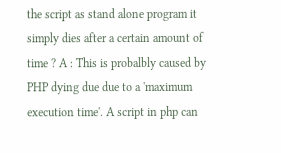the script as stand alone program it simply dies after a certain amount of time ? A : This is probalbly caused by PHP dying due due to a 'maximum execution time'. A script in php can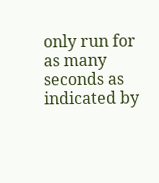only run for as many seconds as indicated by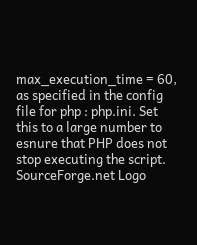max_execution_time = 60, as specified in the config file for php : php.ini. Set this to a large number to esnure that PHP does not stop executing the script.
SourceForge.net Logo